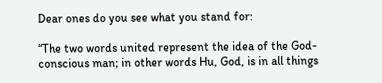Dear ones do you see what you stand for:

“The two words united represent the idea of the God-conscious man; in other words Hu, God, is in all things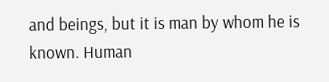and beings, but it is man by whom he is known. Human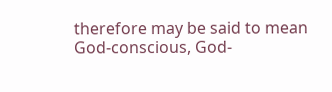therefore may be said to mean God-conscious, God-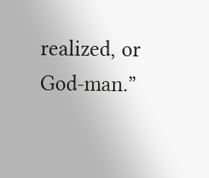realized, or God-man.”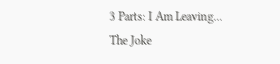3 Parts: I Am Leaving...
The Joke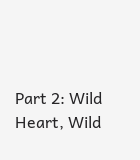Part 2: Wild Heart, Wild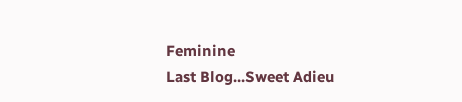Feminine
Last Blog...Sweet Adieu